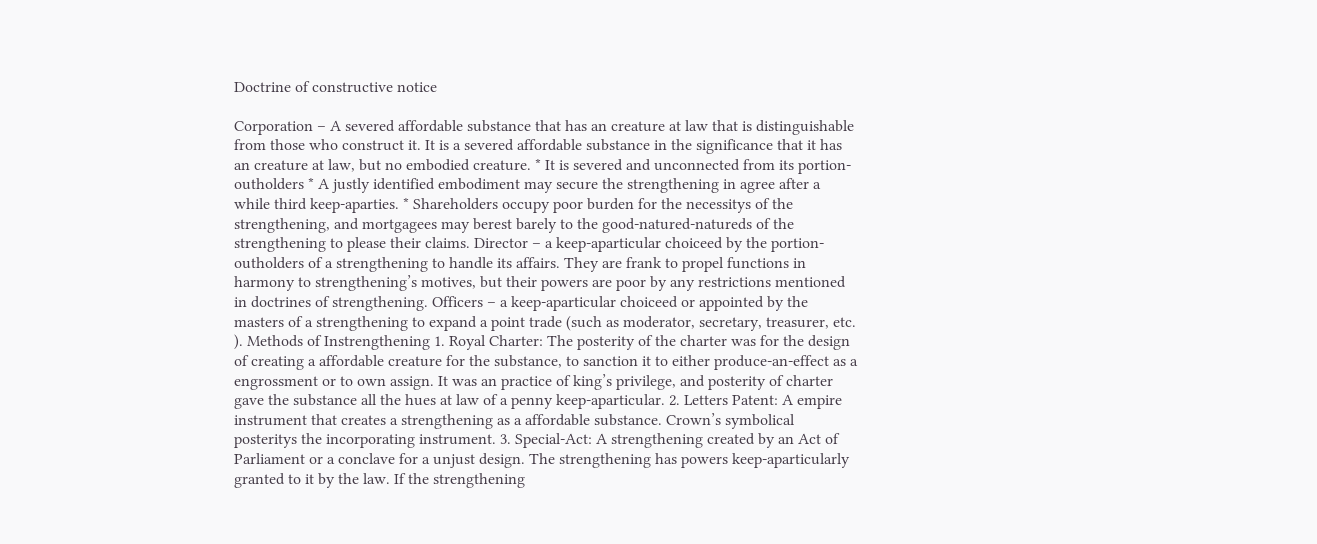Doctrine of constructive notice

Corporation – A severed affordable substance that has an creature at law that is distinguishable from those who construct it. It is a severed affordable substance in the significance that it has an creature at law, but no embodied creature. * It is severed and unconnected from its portion-outholders * A justly identified embodiment may secure the strengthening in agree after a while third keep-aparties. * Shareholders occupy poor burden for the necessitys of the strengthening, and mortgagees may berest barely to the good-natured-natureds of the strengthening to please their claims. Director – a keep-aparticular choiceed by the portion-outholders of a strengthening to handle its affairs. They are frank to propel functions in harmony to strengthening’s motives, but their powers are poor by any restrictions mentioned in doctrines of strengthening. Officers – a keep-aparticular choiceed or appointed by the masters of a strengthening to expand a point trade (such as moderator, secretary, treasurer, etc. ). Methods of Instrengthening 1. Royal Charter: The posterity of the charter was for the design of creating a affordable creature for the substance, to sanction it to either produce-an-effect as a engrossment or to own assign. It was an practice of king’s privilege, and posterity of charter gave the substance all the hues at law of a penny keep-aparticular. 2. Letters Patent: A empire instrument that creates a strengthening as a affordable substance. Crown’s symbolical posteritys the incorporating instrument. 3. Special-Act: A strengthening created by an Act of Parliament or a conclave for a unjust design. The strengthening has powers keep-aparticularly granted to it by the law. If the strengthening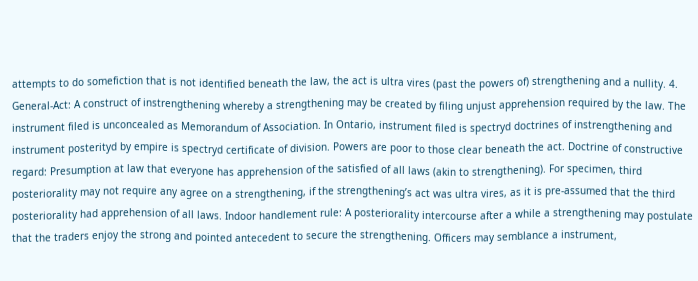attempts to do somefiction that is not identified beneath the law, the act is ultra vires (past the powers of) strengthening and a nullity. 4. General-Act: A construct of instrengthening whereby a strengthening may be created by filing unjust apprehension required by the law. The instrument filed is unconcealed as Memorandum of Association. In Ontario, instrument filed is spectryd doctrines of instrengthening and instrument posterityd by empire is spectryd certificate of division. Powers are poor to those clear beneath the act. Doctrine of constructive regard: Presumption at law that everyone has apprehension of the satisfied of all laws (akin to strengthening). For specimen, third posteriorality may not require any agree on a strengthening, if the strengthening’s act was ultra vires, as it is pre-assumed that the third posteriorality had apprehension of all laws. Indoor handlement rule: A posteriorality intercourse after a while a strengthening may postulate that the traders enjoy the strong and pointed antecedent to secure the strengthening. Officers may semblance a instrument,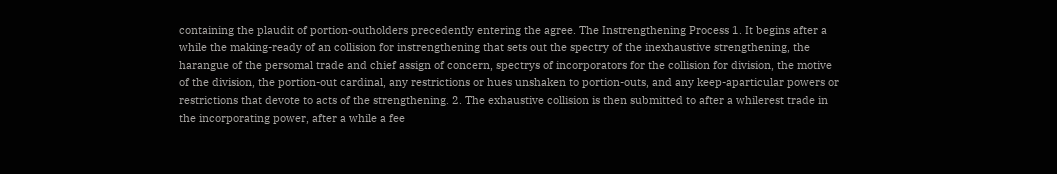containing the plaudit of portion-outholders precedently entering the agree. The Instrengthening Process 1. It begins after a while the making-ready of an collision for instrengthening that sets out the spectry of the inexhaustive strengthening, the harangue of the persomal trade and chief assign of concern, spectrys of incorporators for the collision for division, the motive of the division, the portion-out cardinal, any restrictions or hues unshaken to portion-outs, and any keep-aparticular powers or restrictions that devote to acts of the strengthening. 2. The exhaustive collision is then submitted to after a whilerest trade in the incorporating power, after a while a fee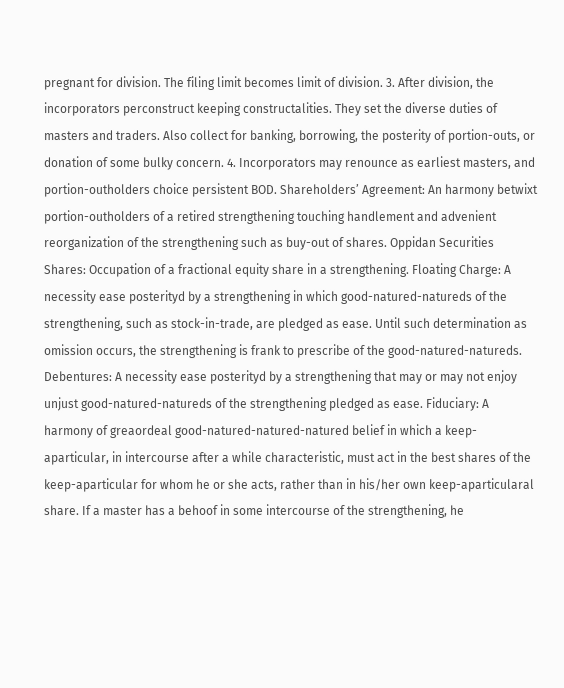pregnant for division. The filing limit becomes limit of division. 3. After division, the incorporators perconstruct keeping constructalities. They set the diverse duties of masters and traders. Also collect for banking, borrowing, the posterity of portion-outs, or donation of some bulky concern. 4. Incorporators may renounce as earliest masters, and portion-outholders choice persistent BOD. Shareholders’ Agreement: An harmony betwixt portion-outholders of a retired strengthening touching handlement and advenient reorganization of the strengthening such as buy-out of shares. Oppidan Securities Shares: Occupation of a fractional equity share in a strengthening. Floating Charge: A necessity ease posterityd by a strengthening in which good-natured-natureds of the strengthening, such as stock-in-trade, are pledged as ease. Until such determination as omission occurs, the strengthening is frank to prescribe of the good-natured-natureds. Debentures: A necessity ease posterityd by a strengthening that may or may not enjoy unjust good-natured-natureds of the strengthening pledged as ease. Fiduciary: A harmony of greaordeal good-natured-natured-natured belief in which a keep-aparticular, in intercourse after a while characteristic, must act in the best shares of the keep-aparticular for whom he or she acts, rather than in his/her own keep-aparticularal share. If a master has a behoof in some intercourse of the strengthening, he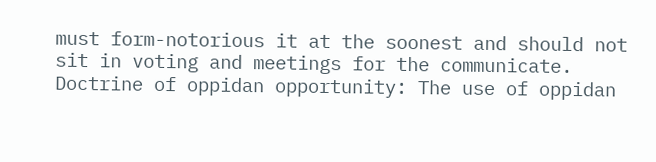must form-notorious it at the soonest and should not sit in voting and meetings for the communicate. Doctrine of oppidan opportunity: The use of oppidan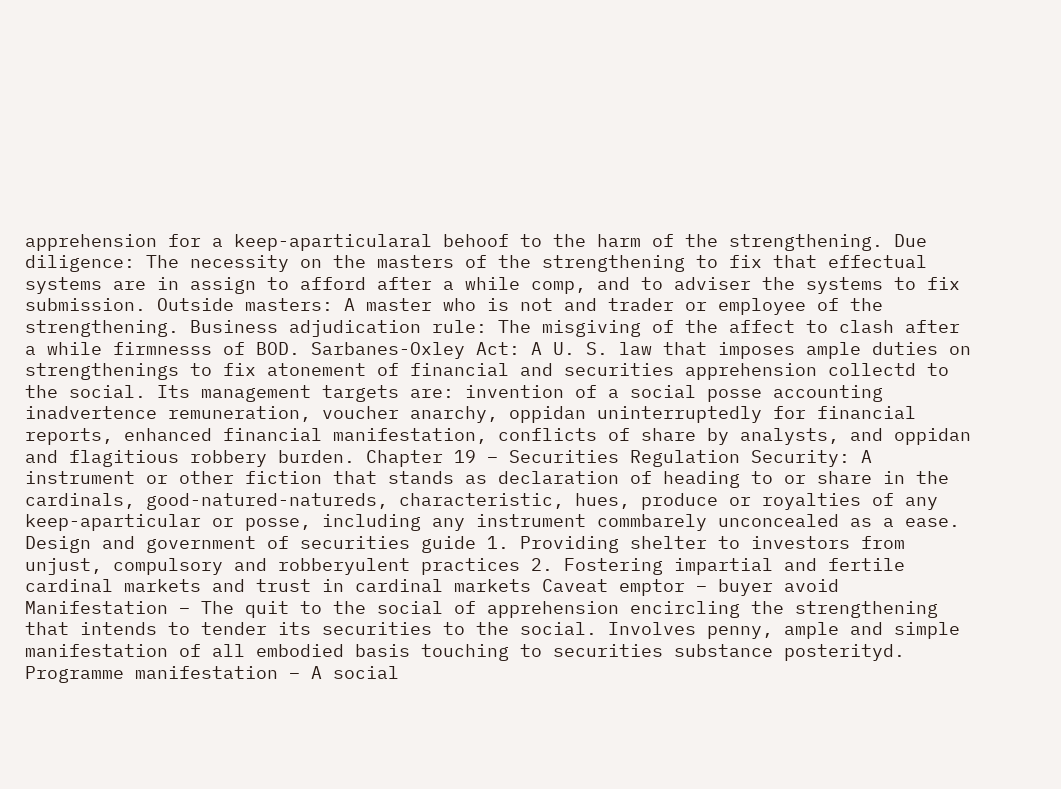apprehension for a keep-aparticularal behoof to the harm of the strengthening. Due diligence: The necessity on the masters of the strengthening to fix that effectual systems are in assign to afford after a while comp, and to adviser the systems to fix submission. Outside masters: A master who is not and trader or employee of the strengthening. Business adjudication rule: The misgiving of the affect to clash after a while firmnesss of BOD. Sarbanes-Oxley Act: A U. S. law that imposes ample duties on strengthenings to fix atonement of financial and securities apprehension collectd to the social. Its management targets are: invention of a social posse accounting inadvertence remuneration, voucher anarchy, oppidan uninterruptedly for financial reports, enhanced financial manifestation, conflicts of share by analysts, and oppidan and flagitious robbery burden. Chapter 19 – Securities Regulation Security: A instrument or other fiction that stands as declaration of heading to or share in the cardinals, good-natured-natureds, characteristic, hues, produce or royalties of any keep-aparticular or posse, including any instrument commbarely unconcealed as a ease. Design and government of securities guide 1. Providing shelter to investors from unjust, compulsory and robberyulent practices 2. Fostering impartial and fertile cardinal markets and trust in cardinal markets Caveat emptor – buyer avoid Manifestation – The quit to the social of apprehension encircling the strengthening that intends to tender its securities to the social. Involves penny, ample and simple manifestation of all embodied basis touching to securities substance posterityd. Programme manifestation – A social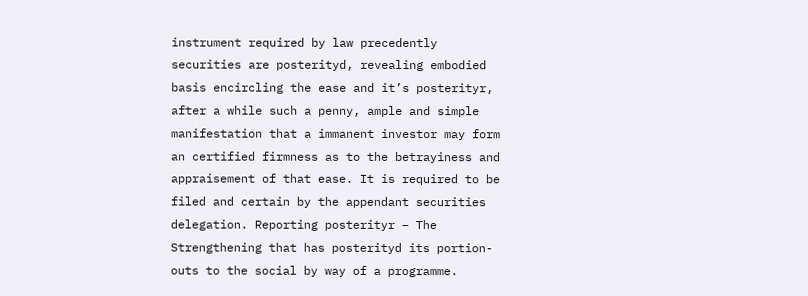instrument required by law precedently securities are posterityd, revealing embodied basis encircling the ease and it’s posterityr, after a while such a penny, ample and simple manifestation that a immanent investor may form an certified firmness as to the betrayiness and appraisement of that ease. It is required to be filed and certain by the appendant securities delegation. Reporting posterityr – The Strengthening that has posterityd its portion-outs to the social by way of a programme.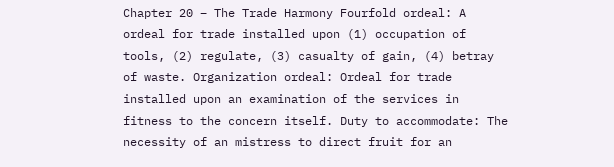Chapter 20 – The Trade Harmony Fourfold ordeal: A ordeal for trade installed upon (1) occupation of tools, (2) regulate, (3) casualty of gain, (4) betray of waste. Organization ordeal: Ordeal for trade installed upon an examination of the services in fitness to the concern itself. Duty to accommodate: The necessity of an mistress to direct fruit for an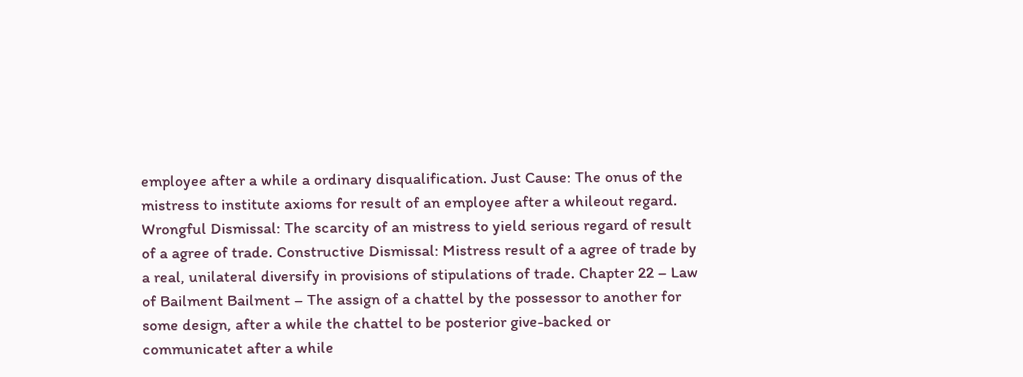employee after a while a ordinary disqualification. Just Cause: The onus of the mistress to institute axioms for result of an employee after a whileout regard. Wrongful Dismissal: The scarcity of an mistress to yield serious regard of result of a agree of trade. Constructive Dismissal: Mistress result of a agree of trade by a real, unilateral diversify in provisions of stipulations of trade. Chapter 22 – Law of Bailment Bailment – The assign of a chattel by the possessor to another for some design, after a while the chattel to be posterior give-backed or communicatet after a while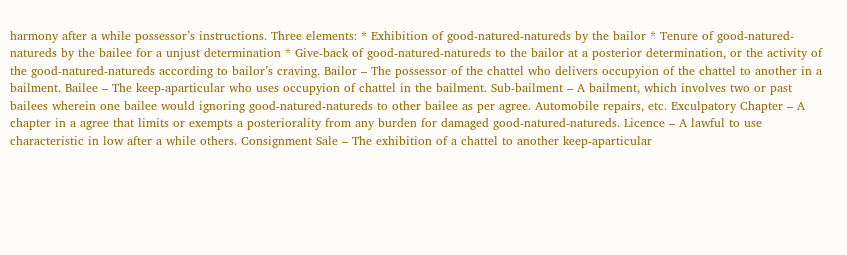harmony after a while possessor’s instructions. Three elements: * Exhibition of good-natured-natureds by the bailor * Tenure of good-natured-natureds by the bailee for a unjust determination * Give-back of good-natured-natureds to the bailor at a posterior determination, or the activity of the good-natured-natureds according to bailor’s craving. Bailor – The possessor of the chattel who delivers occupyion of the chattel to another in a bailment. Bailee – The keep-aparticular who uses occupyion of chattel in the bailment. Sub-bailment – A bailment, which involves two or past bailees wherein one bailee would ignoring good-natured-natureds to other bailee as per agree. Automobile repairs, etc. Exculpatory Chapter – A chapter in a agree that limits or exempts a posteriorality from any burden for damaged good-natured-natureds. Licence – A lawful to use characteristic in low after a while others. Consignment Sale – The exhibition of a chattel to another keep-aparticular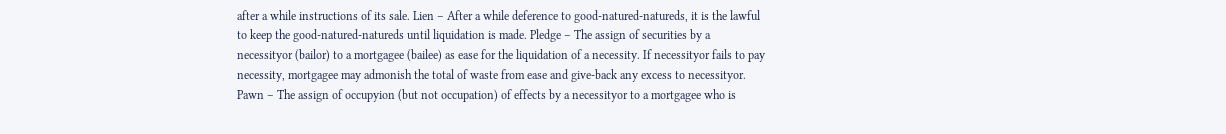after a while instructions of its sale. Lien – After a while deference to good-natured-natureds, it is the lawful to keep the good-natured-natureds until liquidation is made. Pledge – The assign of securities by a necessityor (bailor) to a mortgagee (bailee) as ease for the liquidation of a necessity. If necessityor fails to pay necessity, mortgagee may admonish the total of waste from ease and give-back any excess to necessityor. Pawn – The assign of occupyion (but not occupation) of effects by a necessityor to a mortgagee who is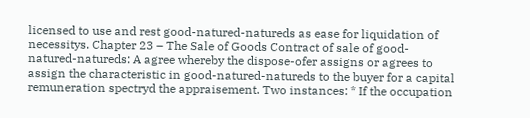licensed to use and rest good-natured-natureds as ease for liquidation of necessitys. Chapter 23 – The Sale of Goods Contract of sale of good-natured-natureds: A agree whereby the dispose-ofer assigns or agrees to assign the characteristic in good-natured-natureds to the buyer for a capital remuneration spectryd the appraisement. Two instances: * If the occupation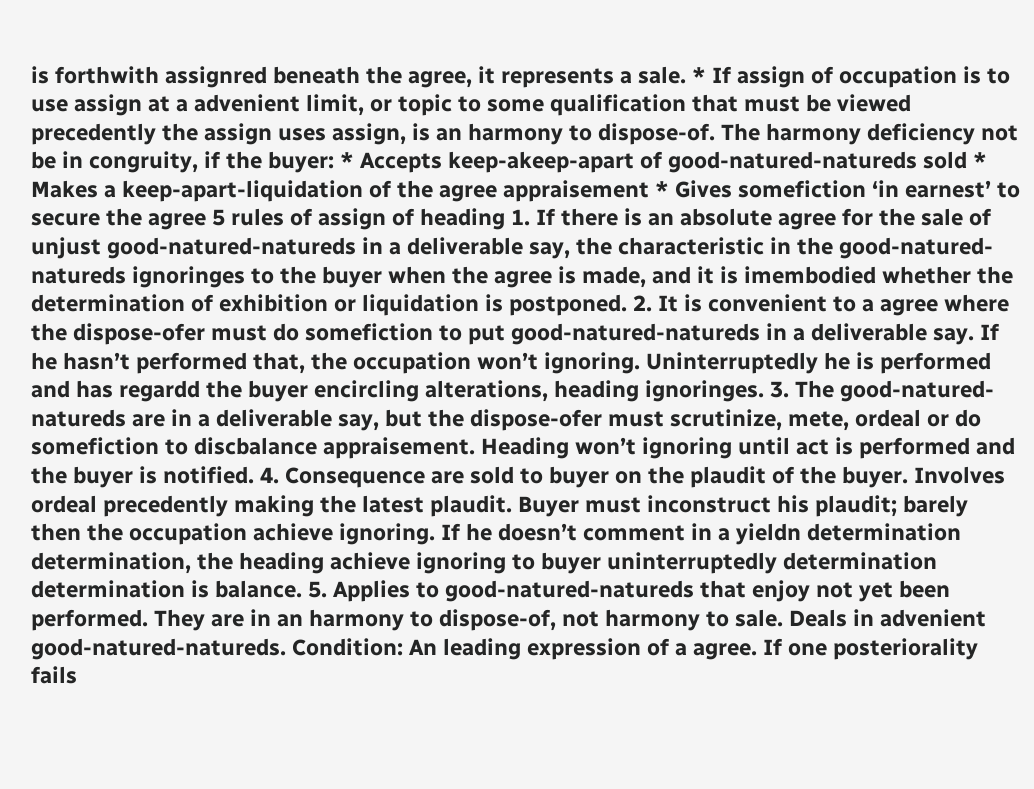is forthwith assignred beneath the agree, it represents a sale. * If assign of occupation is to use assign at a advenient limit, or topic to some qualification that must be viewed precedently the assign uses assign, is an harmony to dispose-of. The harmony deficiency not be in congruity, if the buyer: * Accepts keep-akeep-apart of good-natured-natureds sold * Makes a keep-apart-liquidation of the agree appraisement * Gives somefiction ‘in earnest’ to secure the agree 5 rules of assign of heading 1. If there is an absolute agree for the sale of unjust good-natured-natureds in a deliverable say, the characteristic in the good-natured-natureds ignoringes to the buyer when the agree is made, and it is imembodied whether the determination of exhibition or liquidation is postponed. 2. It is convenient to a agree where the dispose-ofer must do somefiction to put good-natured-natureds in a deliverable say. If he hasn’t performed that, the occupation won’t ignoring. Uninterruptedly he is performed and has regardd the buyer encircling alterations, heading ignoringes. 3. The good-natured-natureds are in a deliverable say, but the dispose-ofer must scrutinize, mete, ordeal or do somefiction to discbalance appraisement. Heading won’t ignoring until act is performed and the buyer is notified. 4. Consequence are sold to buyer on the plaudit of the buyer. Involves ordeal precedently making the latest plaudit. Buyer must inconstruct his plaudit; barely then the occupation achieve ignoring. If he doesn’t comment in a yieldn determination determination, the heading achieve ignoring to buyer uninterruptedly determination determination is balance. 5. Applies to good-natured-natureds that enjoy not yet been performed. They are in an harmony to dispose-of, not harmony to sale. Deals in advenient good-natured-natureds. Condition: An leading expression of a agree. If one posteriorality fails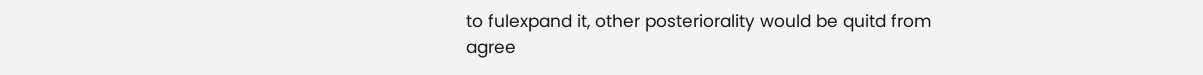to fulexpand it, other posteriorality would be quitd from agree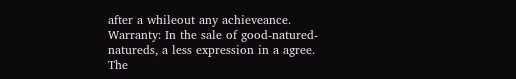after a whileout any achieveance. Warranty: In the sale of good-natured-natureds, a less expression in a agree. The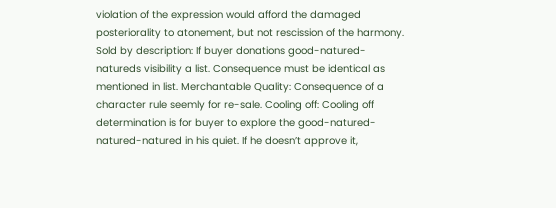violation of the expression would afford the damaged posteriorality to atonement, but not rescission of the harmony. Sold by description: If buyer donations good-natured-natureds visibility a list. Consequence must be identical as mentioned in list. Merchantable Quality: Consequence of a character rule seemly for re-sale. Cooling off: Cooling off determination is for buyer to explore the good-natured-natured-natured in his quiet. If he doesn’t approve it,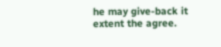he may give-back it extent the agree.